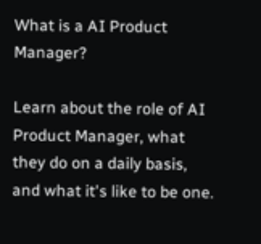What is a AI Product Manager?

Learn about the role of AI Product Manager, what they do on a daily basis, and what it's like to be one.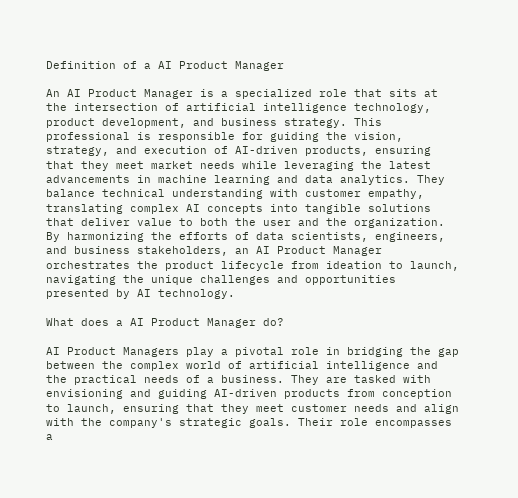Definition of a AI Product Manager

An AI Product Manager is a specialized role that sits at the intersection of artificial intelligence technology, product development, and business strategy. This professional is responsible for guiding the vision, strategy, and execution of AI-driven products, ensuring that they meet market needs while leveraging the latest advancements in machine learning and data analytics. They balance technical understanding with customer empathy, translating complex AI concepts into tangible solutions that deliver value to both the user and the organization. By harmonizing the efforts of data scientists, engineers, and business stakeholders, an AI Product Manager orchestrates the product lifecycle from ideation to launch, navigating the unique challenges and opportunities presented by AI technology.

What does a AI Product Manager do?

AI Product Managers play a pivotal role in bridging the gap between the complex world of artificial intelligence and the practical needs of a business. They are tasked with envisioning and guiding AI-driven products from conception to launch, ensuring that they meet customer needs and align with the company's strategic goals. Their role encompasses a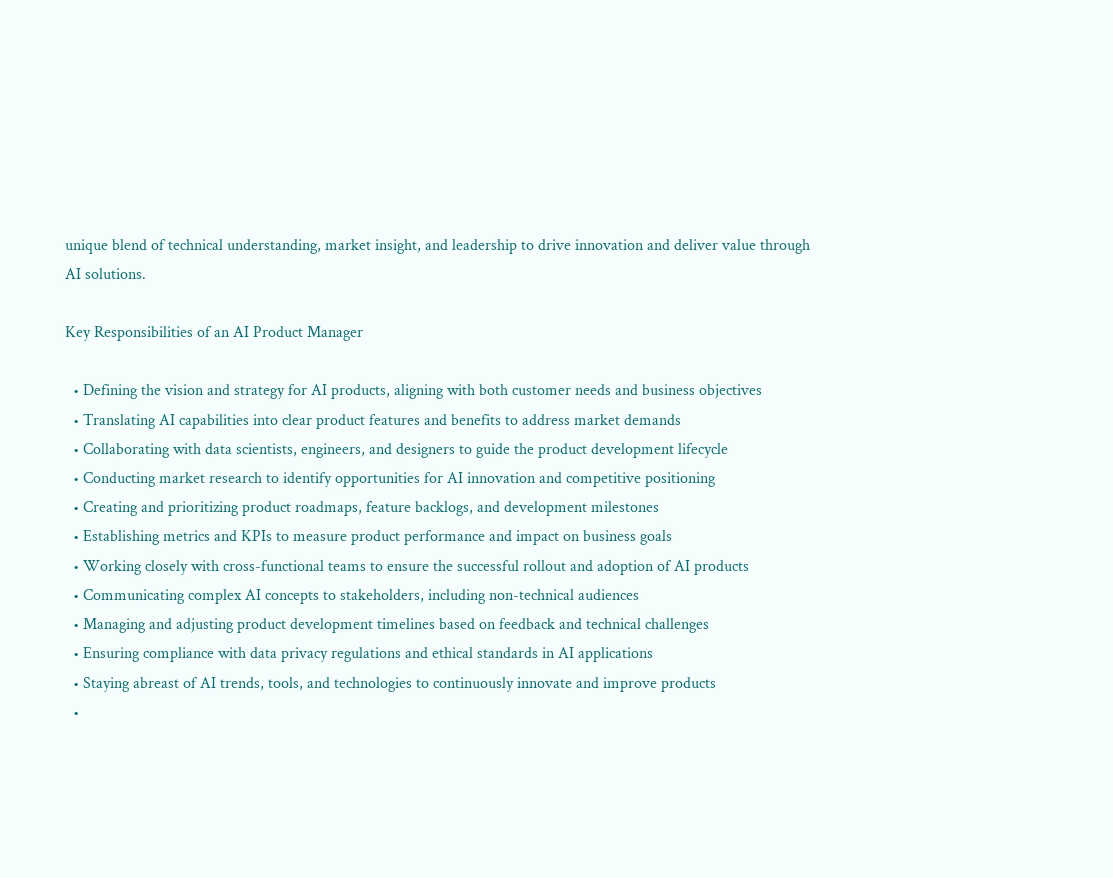unique blend of technical understanding, market insight, and leadership to drive innovation and deliver value through AI solutions.

Key Responsibilities of an AI Product Manager

  • Defining the vision and strategy for AI products, aligning with both customer needs and business objectives
  • Translating AI capabilities into clear product features and benefits to address market demands
  • Collaborating with data scientists, engineers, and designers to guide the product development lifecycle
  • Conducting market research to identify opportunities for AI innovation and competitive positioning
  • Creating and prioritizing product roadmaps, feature backlogs, and development milestones
  • Establishing metrics and KPIs to measure product performance and impact on business goals
  • Working closely with cross-functional teams to ensure the successful rollout and adoption of AI products
  • Communicating complex AI concepts to stakeholders, including non-technical audiences
  • Managing and adjusting product development timelines based on feedback and technical challenges
  • Ensuring compliance with data privacy regulations and ethical standards in AI applications
  • Staying abreast of AI trends, tools, and technologies to continuously innovate and improve products
  •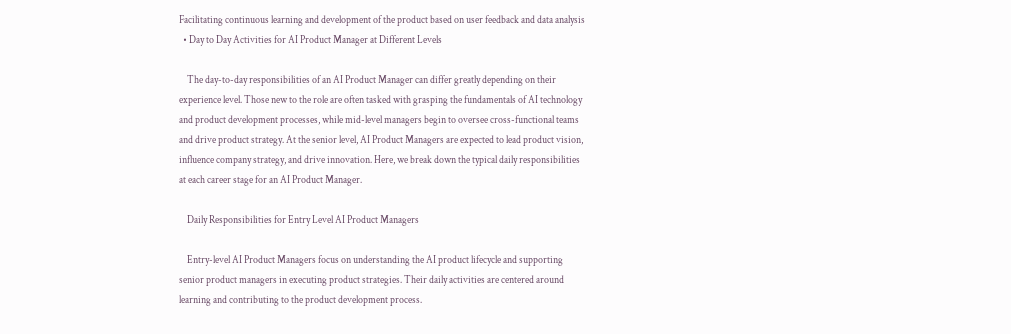Facilitating continuous learning and development of the product based on user feedback and data analysis
  • Day to Day Activities for AI Product Manager at Different Levels

    The day-to-day responsibilities of an AI Product Manager can differ greatly depending on their experience level. Those new to the role are often tasked with grasping the fundamentals of AI technology and product development processes, while mid-level managers begin to oversee cross-functional teams and drive product strategy. At the senior level, AI Product Managers are expected to lead product vision, influence company strategy, and drive innovation. Here, we break down the typical daily responsibilities at each career stage for an AI Product Manager.

    Daily Responsibilities for Entry Level AI Product Managers

    Entry-level AI Product Managers focus on understanding the AI product lifecycle and supporting senior product managers in executing product strategies. Their daily activities are centered around learning and contributing to the product development process.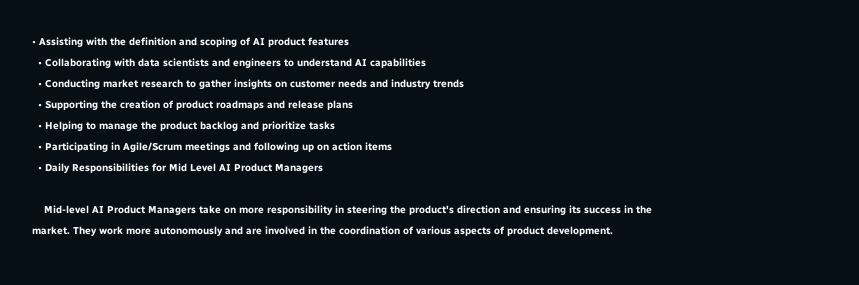• Assisting with the definition and scoping of AI product features
  • Collaborating with data scientists and engineers to understand AI capabilities
  • Conducting market research to gather insights on customer needs and industry trends
  • Supporting the creation of product roadmaps and release plans
  • Helping to manage the product backlog and prioritize tasks
  • Participating in Agile/Scrum meetings and following up on action items
  • Daily Responsibilities for Mid Level AI Product Managers

    Mid-level AI Product Managers take on more responsibility in steering the product's direction and ensuring its success in the market. They work more autonomously and are involved in the coordination of various aspects of product development.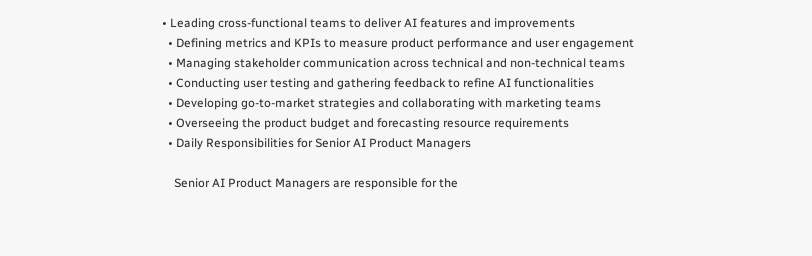• Leading cross-functional teams to deliver AI features and improvements
  • Defining metrics and KPIs to measure product performance and user engagement
  • Managing stakeholder communication across technical and non-technical teams
  • Conducting user testing and gathering feedback to refine AI functionalities
  • Developing go-to-market strategies and collaborating with marketing teams
  • Overseeing the product budget and forecasting resource requirements
  • Daily Responsibilities for Senior AI Product Managers

    Senior AI Product Managers are responsible for the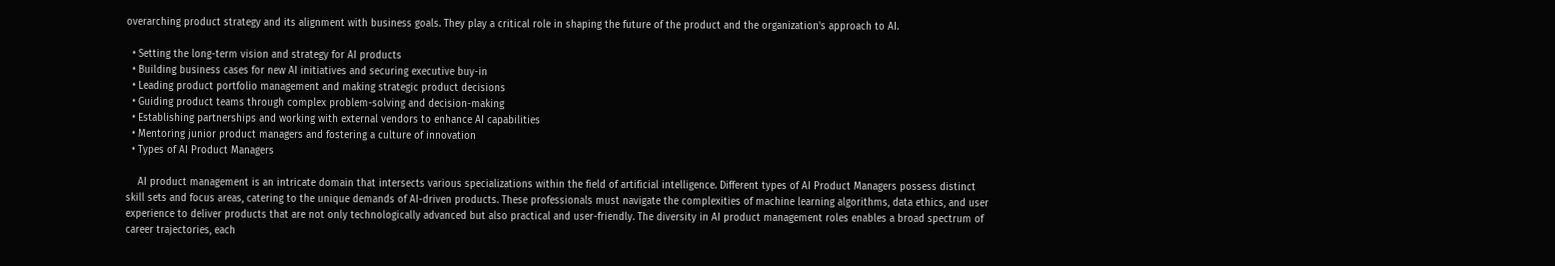overarching product strategy and its alignment with business goals. They play a critical role in shaping the future of the product and the organization's approach to AI.

  • Setting the long-term vision and strategy for AI products
  • Building business cases for new AI initiatives and securing executive buy-in
  • Leading product portfolio management and making strategic product decisions
  • Guiding product teams through complex problem-solving and decision-making
  • Establishing partnerships and working with external vendors to enhance AI capabilities
  • Mentoring junior product managers and fostering a culture of innovation
  • Types of AI Product Managers

    AI product management is an intricate domain that intersects various specializations within the field of artificial intelligence. Different types of AI Product Managers possess distinct skill sets and focus areas, catering to the unique demands of AI-driven products. These professionals must navigate the complexities of machine learning algorithms, data ethics, and user experience to deliver products that are not only technologically advanced but also practical and user-friendly. The diversity in AI product management roles enables a broad spectrum of career trajectories, each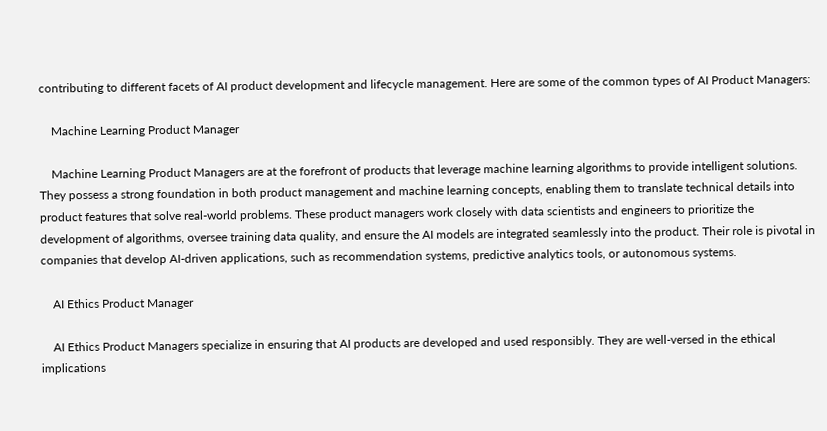contributing to different facets of AI product development and lifecycle management. Here are some of the common types of AI Product Managers:

    Machine Learning Product Manager

    Machine Learning Product Managers are at the forefront of products that leverage machine learning algorithms to provide intelligent solutions. They possess a strong foundation in both product management and machine learning concepts, enabling them to translate technical details into product features that solve real-world problems. These product managers work closely with data scientists and engineers to prioritize the development of algorithms, oversee training data quality, and ensure the AI models are integrated seamlessly into the product. Their role is pivotal in companies that develop AI-driven applications, such as recommendation systems, predictive analytics tools, or autonomous systems.

    AI Ethics Product Manager

    AI Ethics Product Managers specialize in ensuring that AI products are developed and used responsibly. They are well-versed in the ethical implications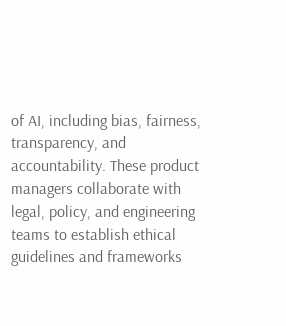of AI, including bias, fairness, transparency, and accountability. These product managers collaborate with legal, policy, and engineering teams to establish ethical guidelines and frameworks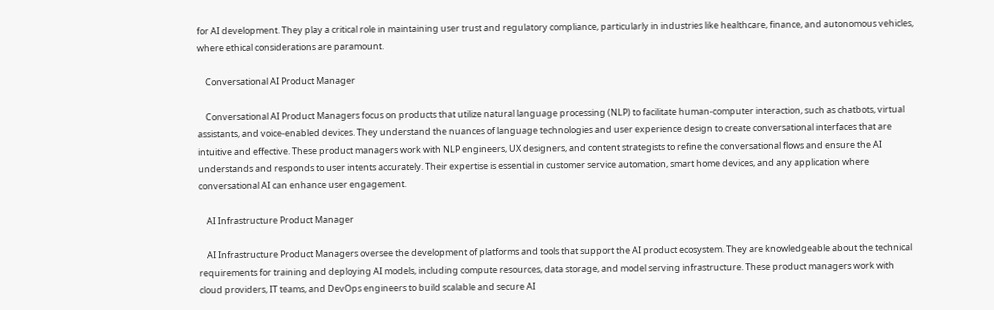for AI development. They play a critical role in maintaining user trust and regulatory compliance, particularly in industries like healthcare, finance, and autonomous vehicles, where ethical considerations are paramount.

    Conversational AI Product Manager

    Conversational AI Product Managers focus on products that utilize natural language processing (NLP) to facilitate human-computer interaction, such as chatbots, virtual assistants, and voice-enabled devices. They understand the nuances of language technologies and user experience design to create conversational interfaces that are intuitive and effective. These product managers work with NLP engineers, UX designers, and content strategists to refine the conversational flows and ensure the AI understands and responds to user intents accurately. Their expertise is essential in customer service automation, smart home devices, and any application where conversational AI can enhance user engagement.

    AI Infrastructure Product Manager

    AI Infrastructure Product Managers oversee the development of platforms and tools that support the AI product ecosystem. They are knowledgeable about the technical requirements for training and deploying AI models, including compute resources, data storage, and model serving infrastructure. These product managers work with cloud providers, IT teams, and DevOps engineers to build scalable and secure AI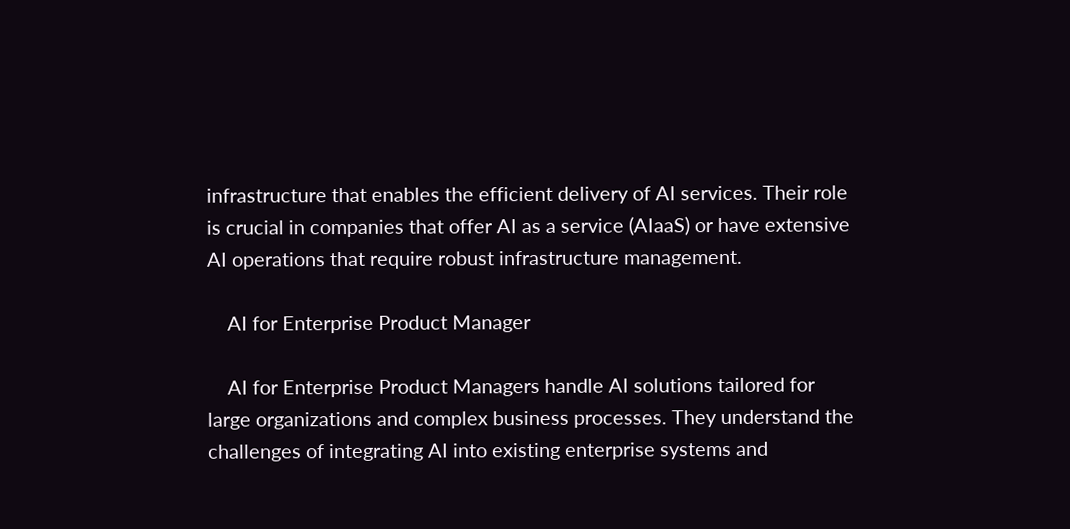infrastructure that enables the efficient delivery of AI services. Their role is crucial in companies that offer AI as a service (AIaaS) or have extensive AI operations that require robust infrastructure management.

    AI for Enterprise Product Manager

    AI for Enterprise Product Managers handle AI solutions tailored for large organizations and complex business processes. They understand the challenges of integrating AI into existing enterprise systems and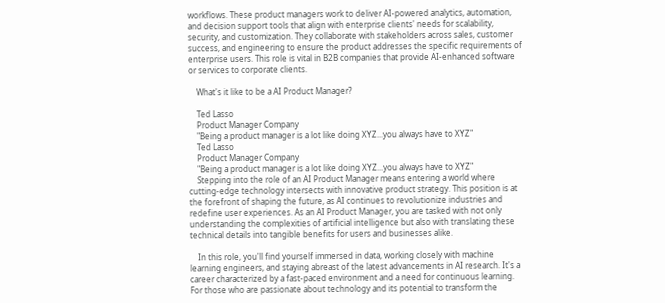workflows. These product managers work to deliver AI-powered analytics, automation, and decision support tools that align with enterprise clients' needs for scalability, security, and customization. They collaborate with stakeholders across sales, customer success, and engineering to ensure the product addresses the specific requirements of enterprise users. This role is vital in B2B companies that provide AI-enhanced software or services to corporate clients.

    What's it like to be a AI Product Manager?

    Ted Lasso
    Product Manager Company
    "Being a product manager is a lot like doing XYZ...you always have to XYZ"
    Ted Lasso
    Product Manager Company
    "Being a product manager is a lot like doing XYZ...you always have to XYZ"
    Stepping into the role of an AI Product Manager means entering a world where cutting-edge technology intersects with innovative product strategy. This position is at the forefront of shaping the future, as AI continues to revolutionize industries and redefine user experiences. As an AI Product Manager, you are tasked with not only understanding the complexities of artificial intelligence but also with translating these technical details into tangible benefits for users and businesses alike.

    In this role, you'll find yourself immersed in data, working closely with machine learning engineers, and staying abreast of the latest advancements in AI research. It's a career characterized by a fast-paced environment and a need for continuous learning. For those who are passionate about technology and its potential to transform the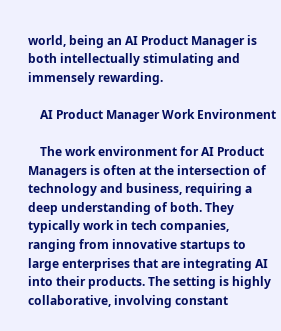world, being an AI Product Manager is both intellectually stimulating and immensely rewarding.

    AI Product Manager Work Environment

    The work environment for AI Product Managers is often at the intersection of technology and business, requiring a deep understanding of both. They typically work in tech companies, ranging from innovative startups to large enterprises that are integrating AI into their products. The setting is highly collaborative, involving constant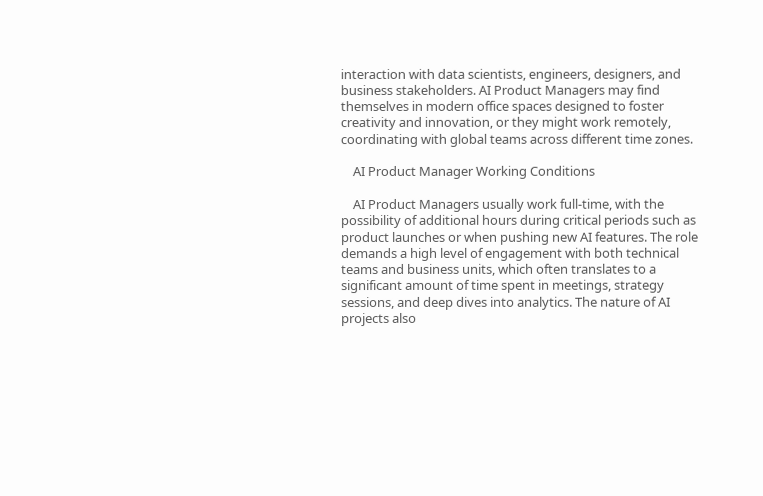interaction with data scientists, engineers, designers, and business stakeholders. AI Product Managers may find themselves in modern office spaces designed to foster creativity and innovation, or they might work remotely, coordinating with global teams across different time zones.

    AI Product Manager Working Conditions

    AI Product Managers usually work full-time, with the possibility of additional hours during critical periods such as product launches or when pushing new AI features. The role demands a high level of engagement with both technical teams and business units, which often translates to a significant amount of time spent in meetings, strategy sessions, and deep dives into analytics. The nature of AI projects also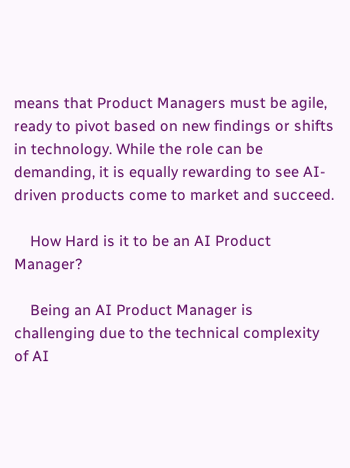means that Product Managers must be agile, ready to pivot based on new findings or shifts in technology. While the role can be demanding, it is equally rewarding to see AI-driven products come to market and succeed.

    How Hard is it to be an AI Product Manager?

    Being an AI Product Manager is challenging due to the technical complexity of AI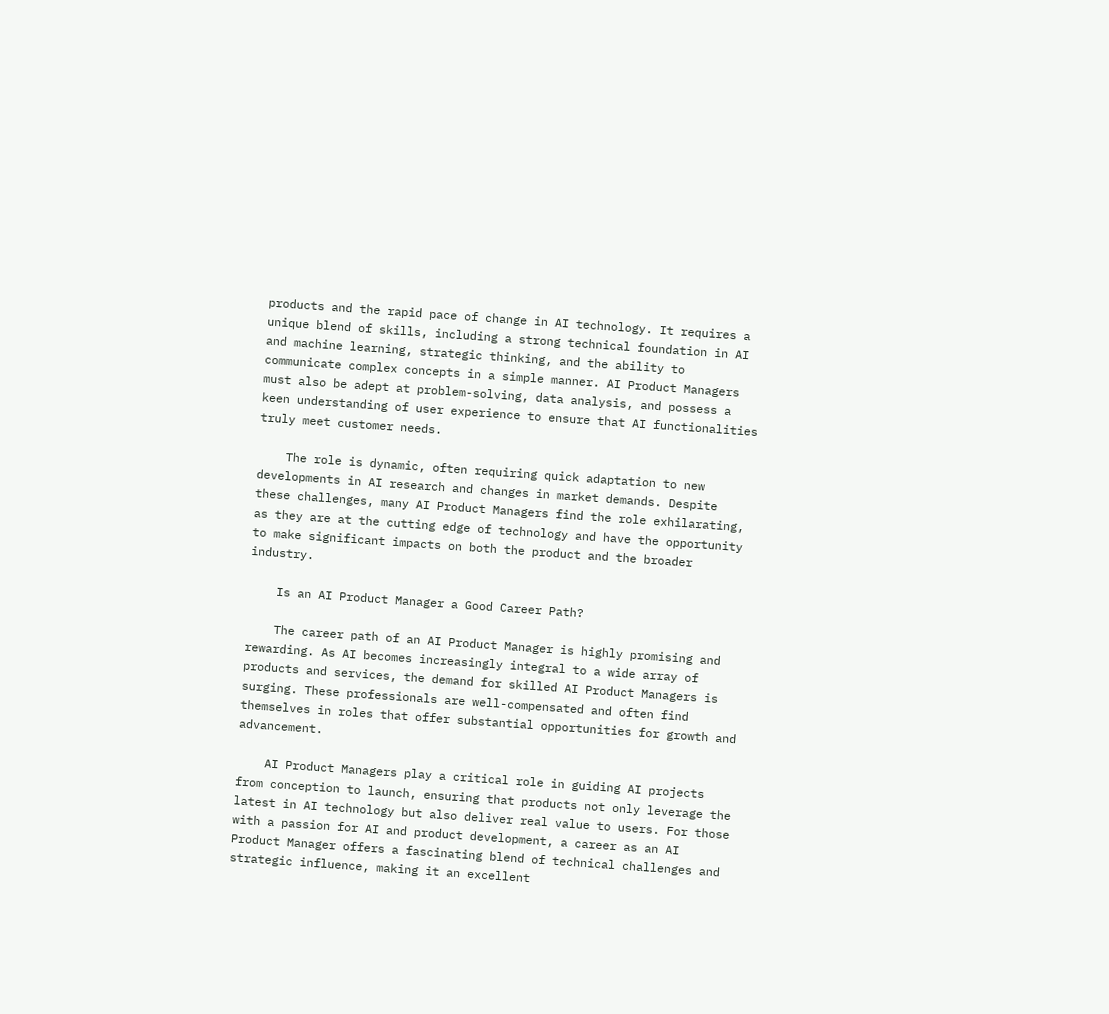products and the rapid pace of change in AI technology. It requires a unique blend of skills, including a strong technical foundation in AI and machine learning, strategic thinking, and the ability to communicate complex concepts in a simple manner. AI Product Managers must also be adept at problem-solving, data analysis, and possess a keen understanding of user experience to ensure that AI functionalities truly meet customer needs.

    The role is dynamic, often requiring quick adaptation to new developments in AI research and changes in market demands. Despite these challenges, many AI Product Managers find the role exhilarating, as they are at the cutting edge of technology and have the opportunity to make significant impacts on both the product and the broader industry.

    Is an AI Product Manager a Good Career Path?

    The career path of an AI Product Manager is highly promising and rewarding. As AI becomes increasingly integral to a wide array of products and services, the demand for skilled AI Product Managers is surging. These professionals are well-compensated and often find themselves in roles that offer substantial opportunities for growth and advancement.

    AI Product Managers play a critical role in guiding AI projects from conception to launch, ensuring that products not only leverage the latest in AI technology but also deliver real value to users. For those with a passion for AI and product development, a career as an AI Product Manager offers a fascinating blend of technical challenges and strategic influence, making it an excellent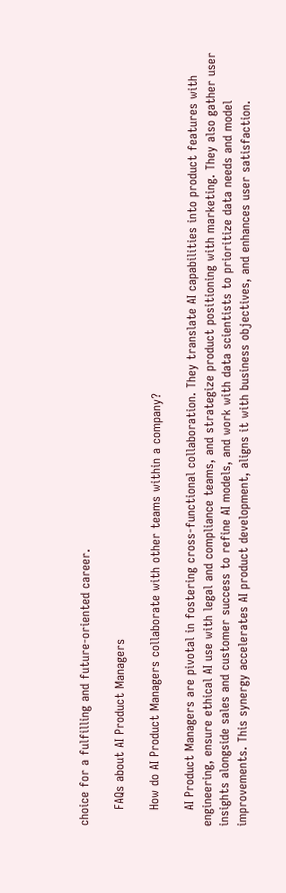choice for a fulfilling and future-oriented career.

    FAQs about AI Product Managers

    How do AI Product Managers collaborate with other teams within a company?

    AI Product Managers are pivotal in fostering cross-functional collaboration. They translate AI capabilities into product features with engineering, ensure ethical AI use with legal and compliance teams, and strategize product positioning with marketing. They also gather user insights alongside sales and customer success to refine AI models, and work with data scientists to prioritize data needs and model improvements. This synergy accelerates AI product development, aligns it with business objectives, and enhances user satisfaction.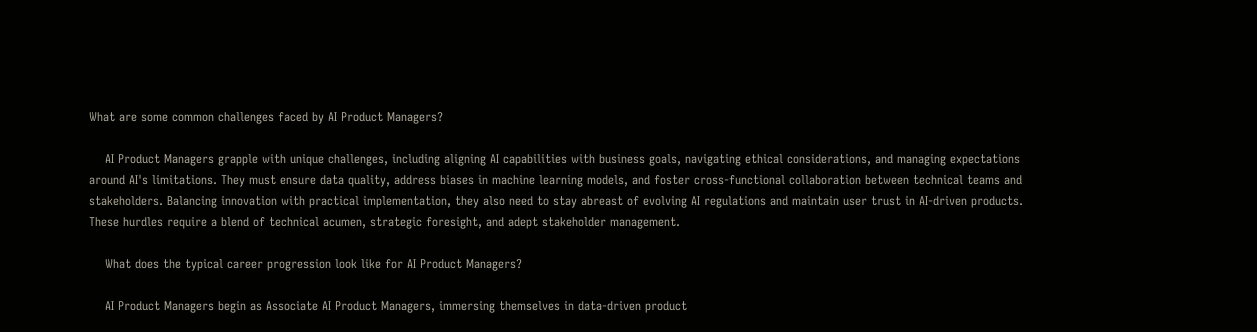What are some common challenges faced by AI Product Managers?

    AI Product Managers grapple with unique challenges, including aligning AI capabilities with business goals, navigating ethical considerations, and managing expectations around AI's limitations. They must ensure data quality, address biases in machine learning models, and foster cross-functional collaboration between technical teams and stakeholders. Balancing innovation with practical implementation, they also need to stay abreast of evolving AI regulations and maintain user trust in AI-driven products. These hurdles require a blend of technical acumen, strategic foresight, and adept stakeholder management.

    What does the typical career progression look like for AI Product Managers?

    AI Product Managers begin as Associate AI Product Managers, immersing themselves in data-driven product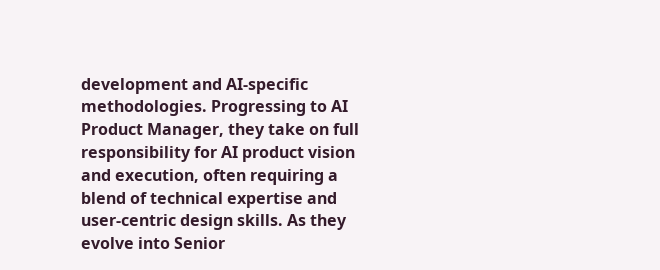development and AI-specific methodologies. Progressing to AI Product Manager, they take on full responsibility for AI product vision and execution, often requiring a blend of technical expertise and user-centric design skills. As they evolve into Senior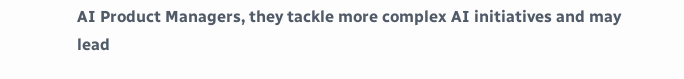AI Product Managers, they tackle more complex AI initiatives and may lead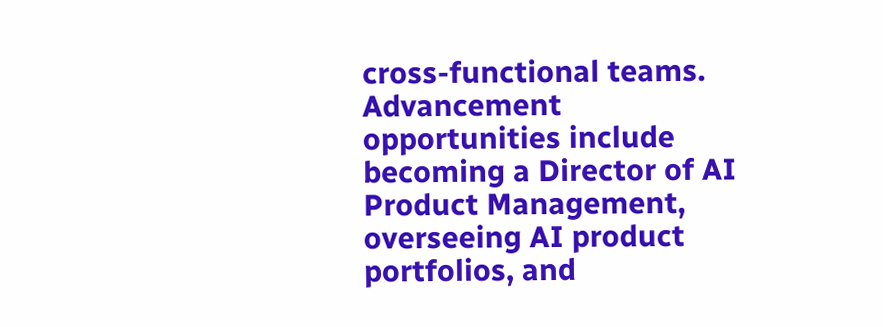cross-functional teams. Advancement opportunities include becoming a Director of AI Product Management, overseeing AI product portfolios, and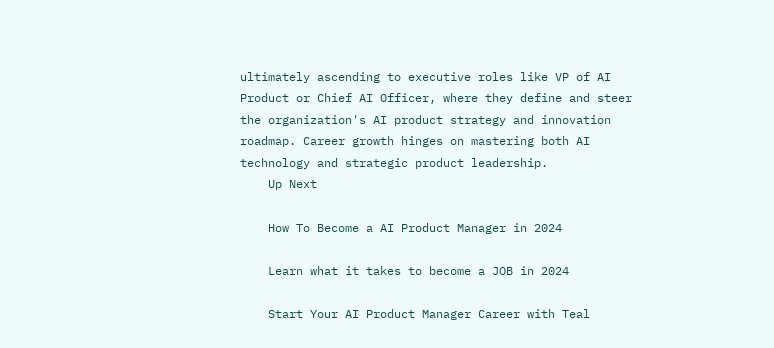ultimately ascending to executive roles like VP of AI Product or Chief AI Officer, where they define and steer the organization's AI product strategy and innovation roadmap. Career growth hinges on mastering both AI technology and strategic product leadership.
    Up Next

    How To Become a AI Product Manager in 2024

    Learn what it takes to become a JOB in 2024

    Start Your AI Product Manager Career with Teal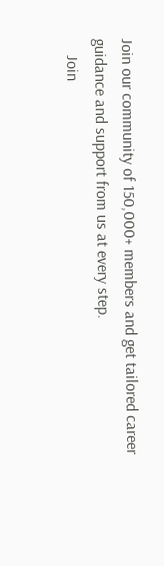Join our community of 150,000+ members and get tailored career guidance and support from us at every step.
    Join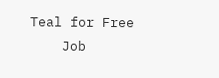Teal for Free
    Job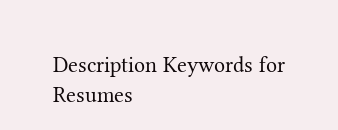Description Keywords for Resumes